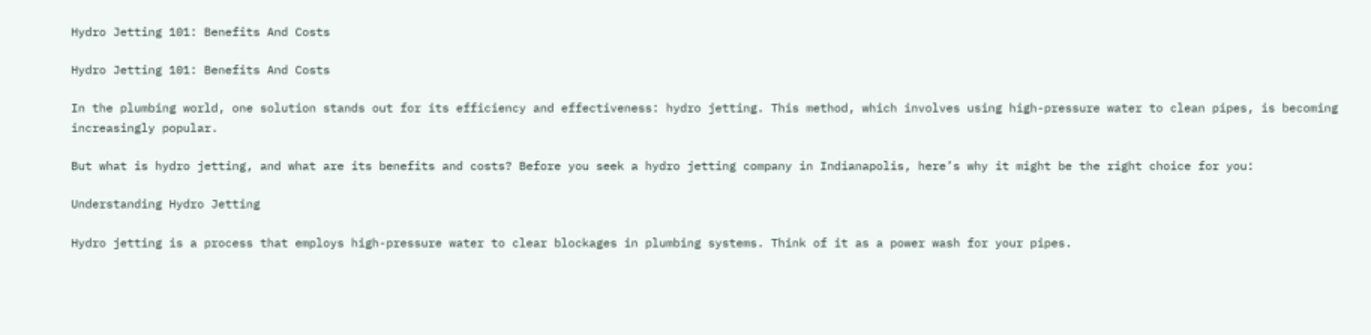Hydro Jetting 101: Benefits And Costs

Hydro Jetting 101: Benefits And Costs

In the plumbing world, one solution stands out for its efficiency and effectiveness: hydro jetting. This method, which involves using high-pressure water to clean pipes, is becoming increasingly popular.

But what is hydro jetting, and what are its benefits and costs? Before you seek a hydro jetting company in Indianapolis, here’s why it might be the right choice for you:

Understanding Hydro Jetting

Hydro jetting is a process that employs high-pressure water to clear blockages in plumbing systems. Think of it as a power wash for your pipes.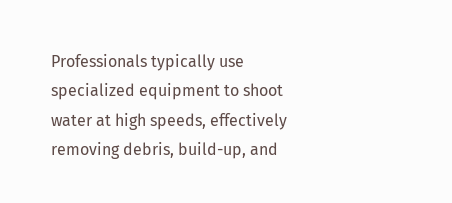Professionals typically use specialized equipment to shoot water at high speeds, effectively removing debris, build-up, and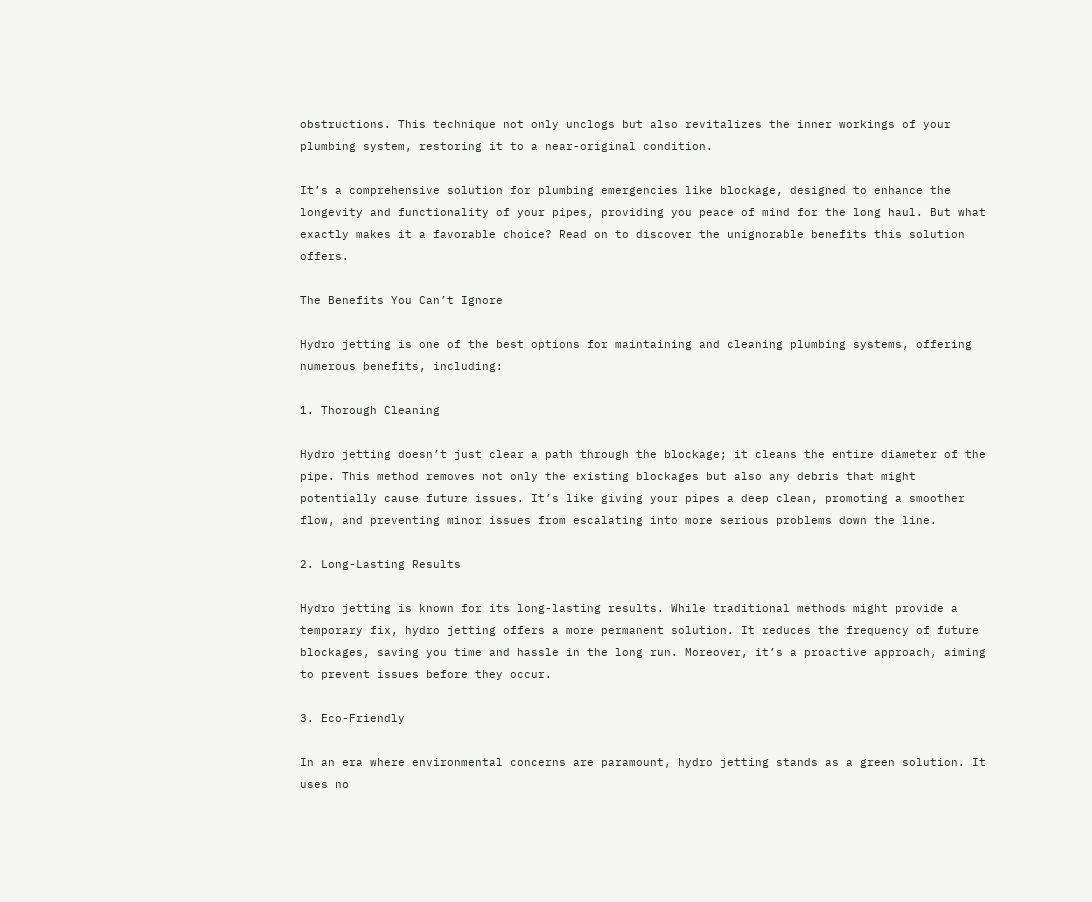obstructions. This technique not only unclogs but also revitalizes the inner workings of your plumbing system, restoring it to a near-original condition.

It’s a comprehensive solution for plumbing emergencies like blockage, designed to enhance the longevity and functionality of your pipes, providing you peace of mind for the long haul. But what exactly makes it a favorable choice? Read on to discover the unignorable benefits this solution offers.

The Benefits You Can’t Ignore

Hydro jetting is one of the best options for maintaining and cleaning plumbing systems, offering numerous benefits, including:

1. Thorough Cleaning

Hydro jetting doesn’t just clear a path through the blockage; it cleans the entire diameter of the pipe. This method removes not only the existing blockages but also any debris that might potentially cause future issues. It’s like giving your pipes a deep clean, promoting a smoother flow, and preventing minor issues from escalating into more serious problems down the line.

2. Long-Lasting Results

Hydro jetting is known for its long-lasting results. While traditional methods might provide a temporary fix, hydro jetting offers a more permanent solution. It reduces the frequency of future blockages, saving you time and hassle in the long run. Moreover, it’s a proactive approach, aiming to prevent issues before they occur.

3. Eco-Friendly

In an era where environmental concerns are paramount, hydro jetting stands as a green solution. It uses no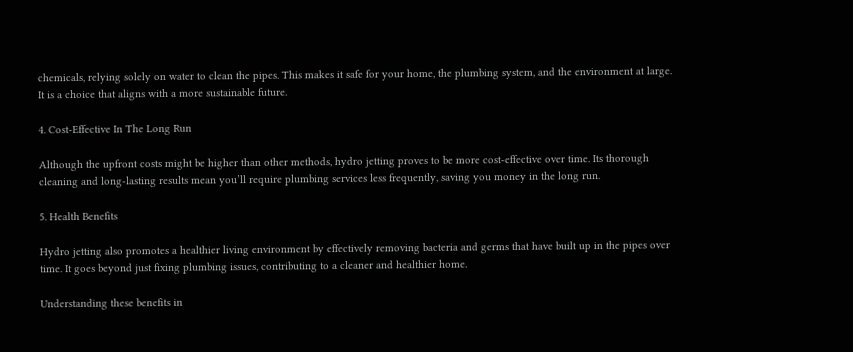chemicals, relying solely on water to clean the pipes. This makes it safe for your home, the plumbing system, and the environment at large. It is a choice that aligns with a more sustainable future.

4. Cost-Effective In The Long Run

Although the upfront costs might be higher than other methods, hydro jetting proves to be more cost-effective over time. Its thorough cleaning and long-lasting results mean you’ll require plumbing services less frequently, saving you money in the long run.

5. Health Benefits

Hydro jetting also promotes a healthier living environment by effectively removing bacteria and germs that have built up in the pipes over time. It goes beyond just fixing plumbing issues, contributing to a cleaner and healthier home.

Understanding these benefits in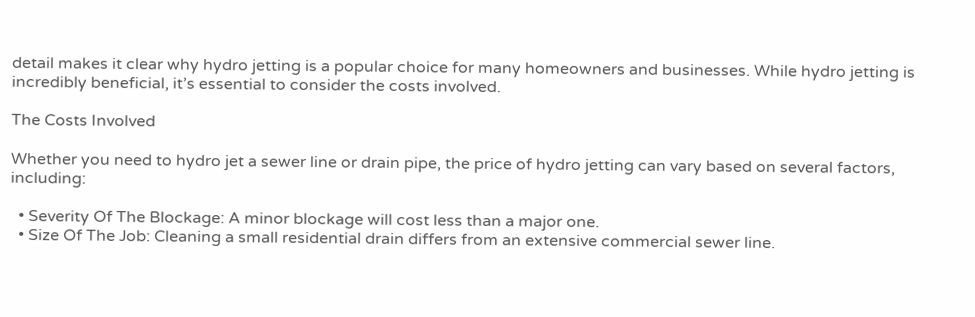detail makes it clear why hydro jetting is a popular choice for many homeowners and businesses. While hydro jetting is incredibly beneficial, it’s essential to consider the costs involved.

The Costs Involved

Whether you need to hydro jet a sewer line or drain pipe, the price of hydro jetting can vary based on several factors, including:

  • Severity Of The Blockage: A minor blockage will cost less than a major one.
  • Size Of The Job: Cleaning a small residential drain differs from an extensive commercial sewer line.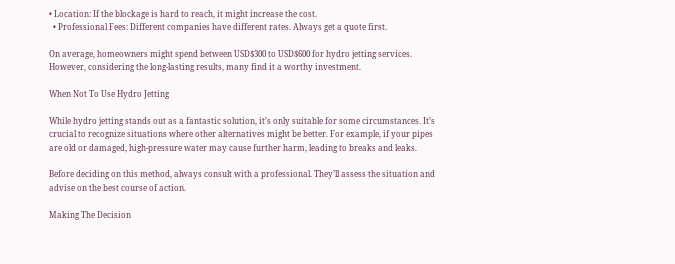• Location: If the blockage is hard to reach, it might increase the cost.
  • Professional Fees: Different companies have different rates. Always get a quote first.

On average, homeowners might spend between USD$300 to USD$600 for hydro jetting services. However, considering the long-lasting results, many find it a worthy investment.

When Not To Use Hydro Jetting

While hydro jetting stands out as a fantastic solution, it’s only suitable for some circumstances. It’s crucial to recognize situations where other alternatives might be better. For example, if your pipes are old or damaged, high-pressure water may cause further harm, leading to breaks and leaks.

Before deciding on this method, always consult with a professional. They’ll assess the situation and advise on the best course of action.

Making The Decision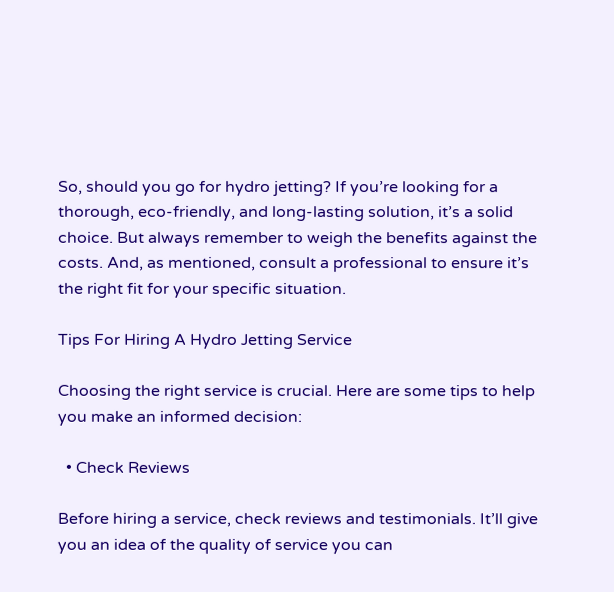So, should you go for hydro jetting? If you’re looking for a thorough, eco-friendly, and long-lasting solution, it’s a solid choice. But always remember to weigh the benefits against the costs. And, as mentioned, consult a professional to ensure it’s the right fit for your specific situation.

Tips For Hiring A Hydro Jetting Service

Choosing the right service is crucial. Here are some tips to help you make an informed decision:

  • Check Reviews

Before hiring a service, check reviews and testimonials. It’ll give you an idea of the quality of service you can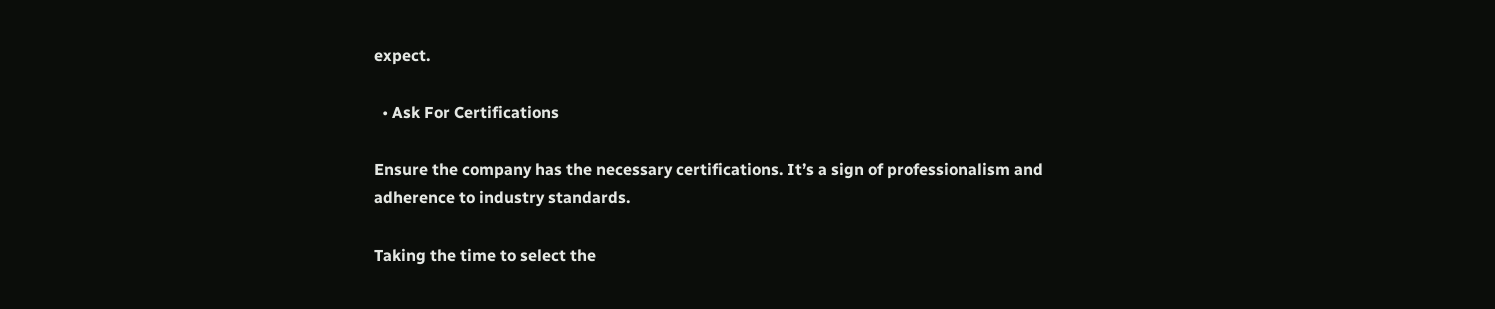expect.

  • Ask For Certifications

Ensure the company has the necessary certifications. It’s a sign of professionalism and adherence to industry standards.

Taking the time to select the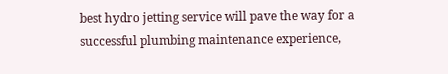best hydro jetting service will pave the way for a successful plumbing maintenance experience,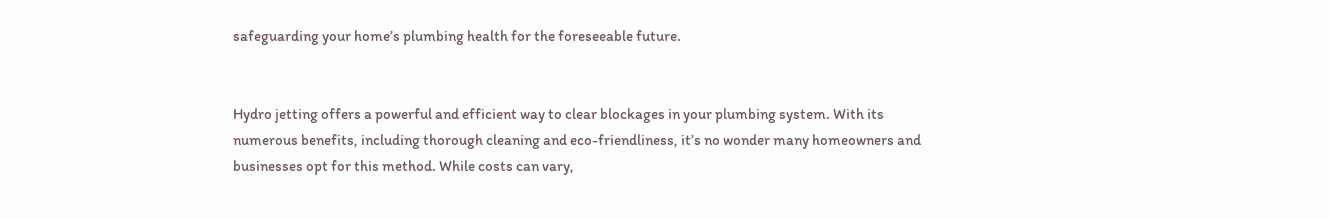safeguarding your home’s plumbing health for the foreseeable future.


Hydro jetting offers a powerful and efficient way to clear blockages in your plumbing system. With its numerous benefits, including thorough cleaning and eco-friendliness, it’s no wonder many homeowners and businesses opt for this method. While costs can vary,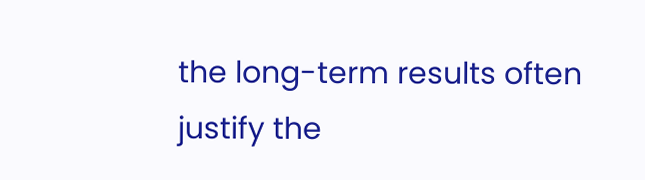the long-term results often justify the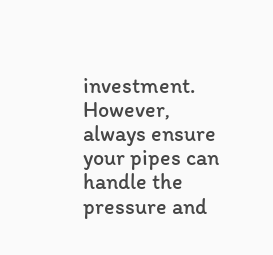investment. However, always ensure your pipes can handle the pressure and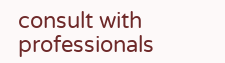consult with professionals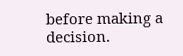before making a decision.